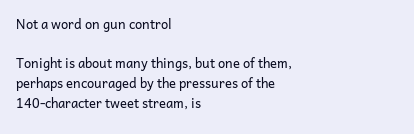Not a word on gun control

Tonight is about many things, but one of them, perhaps encouraged by the pressures of the 140-character tweet stream, is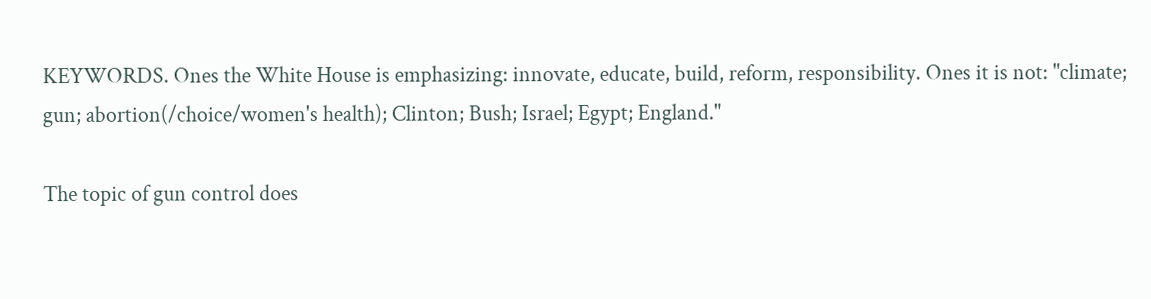KEYWORDS. Ones the White House is emphasizing: innovate, educate, build, reform, responsibility. Ones it is not: "climate; gun; abortion(/choice/women's health); Clinton; Bush; Israel; Egypt; England."

The topic of gun control does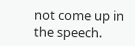not come up in the speech.